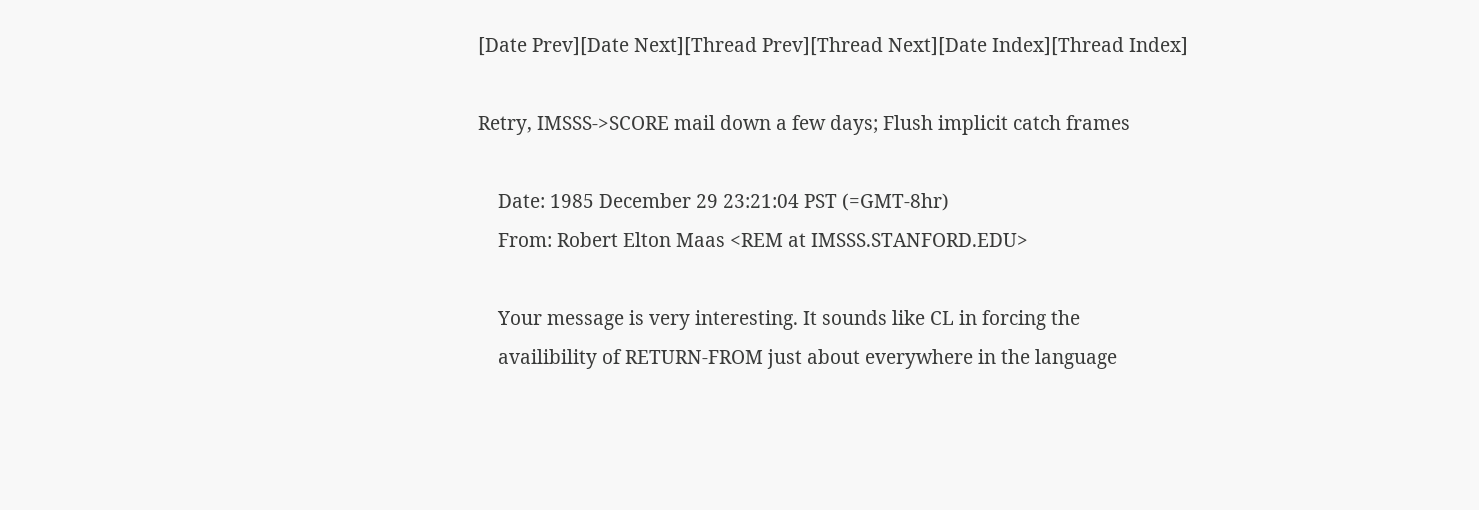[Date Prev][Date Next][Thread Prev][Thread Next][Date Index][Thread Index]

Retry, IMSSS->SCORE mail down a few days; Flush implicit catch frames

    Date: 1985 December 29 23:21:04 PST (=GMT-8hr)
    From: Robert Elton Maas <REM at IMSSS.STANFORD.EDU>

    Your message is very interesting. It sounds like CL in forcing the
    availibility of RETURN-FROM just about everywhere in the language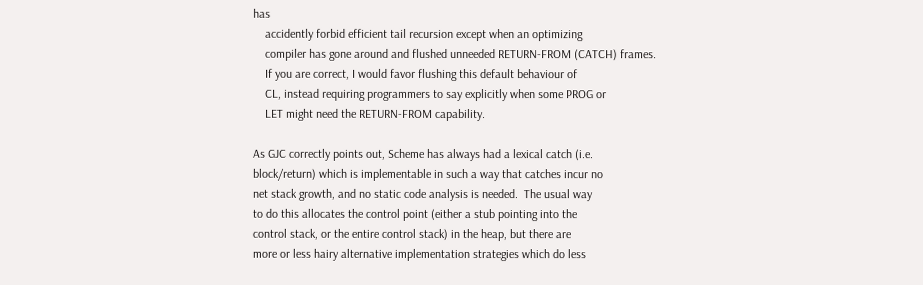has
    accidently forbid efficient tail recursion except when an optimizing
    compiler has gone around and flushed unneeded RETURN-FROM (CATCH) frames.
    If you are correct, I would favor flushing this default behaviour of
    CL, instead requiring programmers to say explicitly when some PROG or
    LET might need the RETURN-FROM capability.

As GJC correctly points out, Scheme has always had a lexical catch (i.e.
block/return) which is implementable in such a way that catches incur no
net stack growth, and no static code analysis is needed.  The usual way
to do this allocates the control point (either a stub pointing into the
control stack, or the entire control stack) in the heap, but there are
more or less hairy alternative implementation strategies which do less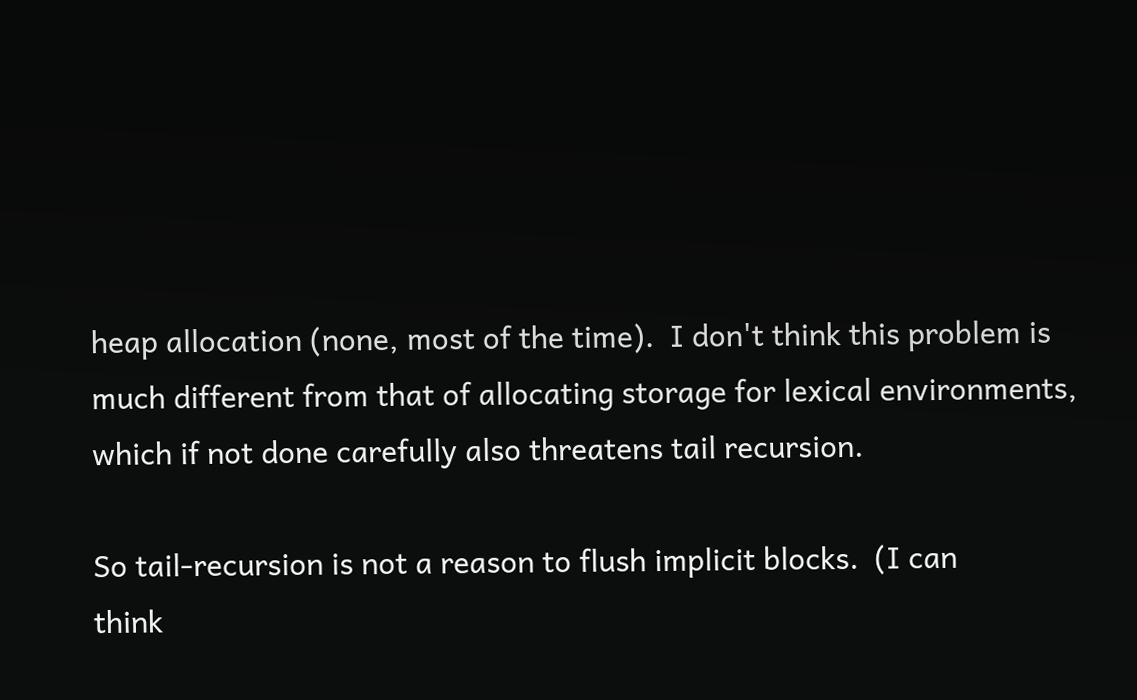heap allocation (none, most of the time).  I don't think this problem is
much different from that of allocating storage for lexical environments,
which if not done carefully also threatens tail recursion.

So tail-recursion is not a reason to flush implicit blocks.  (I can
think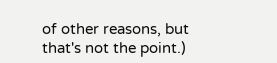of other reasons, but that's not the point.)